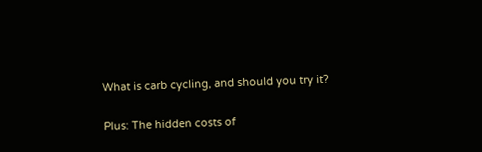What is carb cycling, and should you try it?

Plus: The hidden costs of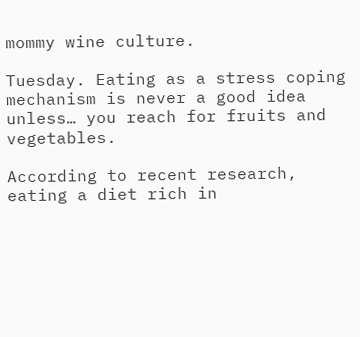mommy wine culture.

Tuesday. Eating as a stress coping mechanism is never a good idea unless… you reach for fruits and vegetables.

According to recent research, eating a diet rich in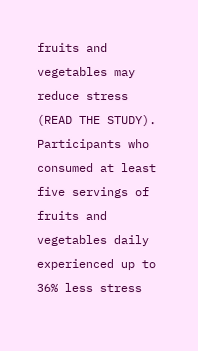fruits and vegetables may reduce stress (READ THE STUDY). Participants who consumed at least five servings of fruits and vegetables daily experienced up to 36% less stress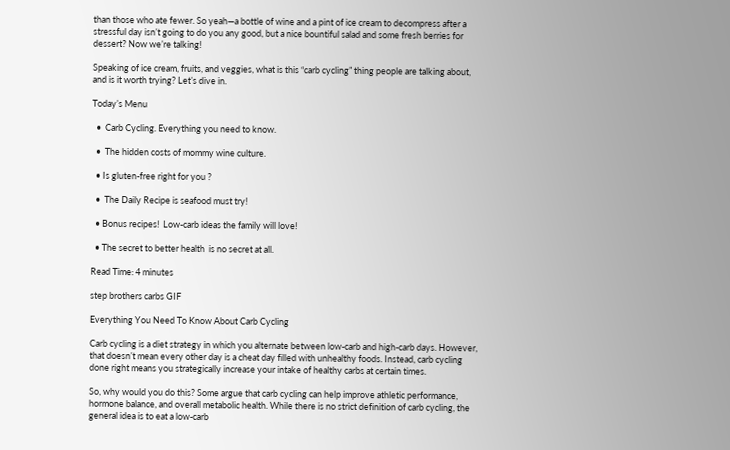than those who ate fewer. So yeah—a bottle of wine and a pint of ice cream to decompress after a stressful day isn’t going to do you any good, but a nice bountiful salad and some fresh berries for dessert? Now we’re talking!

Speaking of ice cream, fruits, and veggies, what is this “carb cycling” thing people are talking about, and is it worth trying? Let’s dive in.

Today’s Menu

  •  Carb Cycling. Everything you need to know.

  •  The hidden costs of mommy wine culture.

  • Is gluten-free right for you ?

  •  The Daily Recipe is seafood must try!

  • Bonus recipes!  Low-carb ideas the family will love!

  • The secret to better health  is no secret at all.

Read Time: 4 minutes

step brothers carbs GIF

Everything You Need To Know About Carb Cycling

Carb cycling is a diet strategy in which you alternate between low-carb and high-carb days. However, that doesn’t mean every other day is a cheat day filled with unhealthy foods. Instead, carb cycling done right means you strategically increase your intake of healthy carbs at certain times.

So, why would you do this? Some argue that carb cycling can help improve athletic performance, hormone balance, and overall metabolic health. While there is no strict definition of carb cycling, the general idea is to eat a low-carb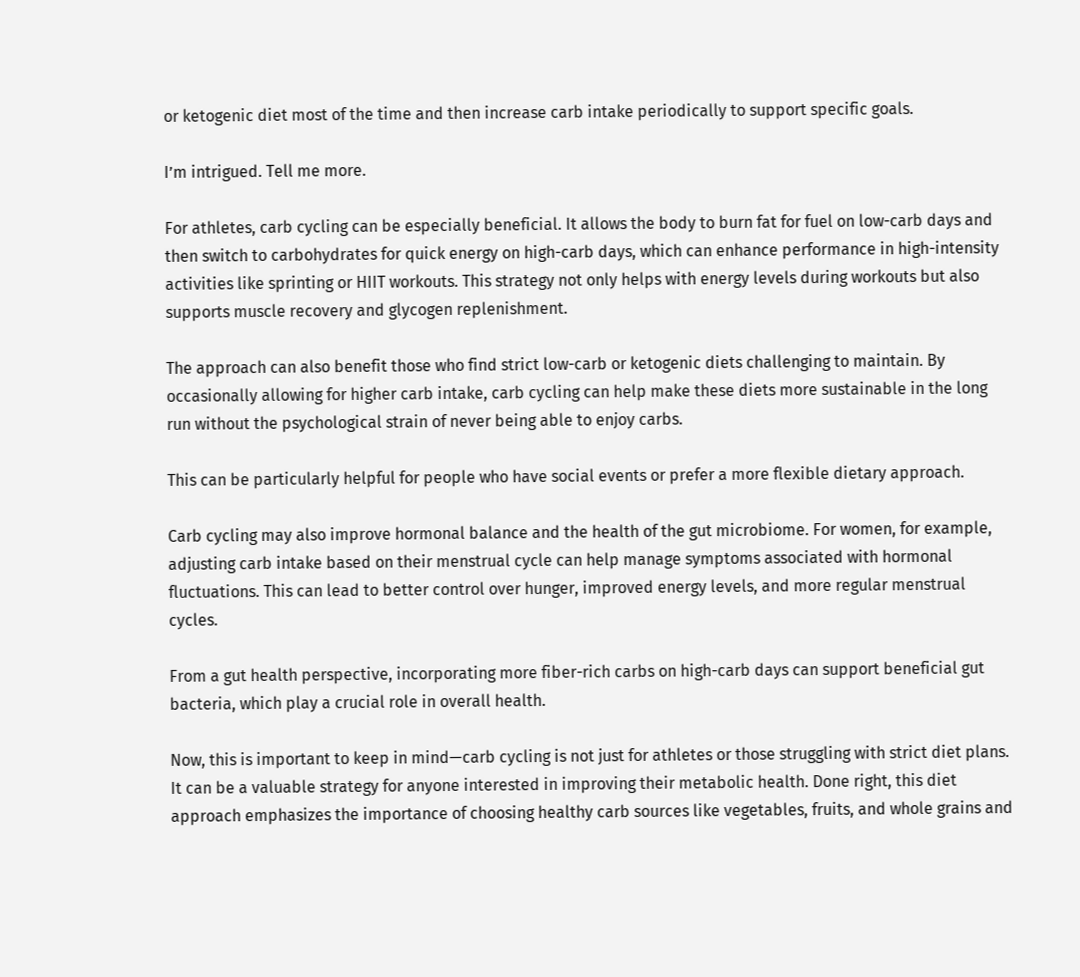or ketogenic diet most of the time and then increase carb intake periodically to support specific goals.

I’m intrigued. Tell me more.

For athletes, carb cycling can be especially beneficial. It allows the body to burn fat for fuel on low-carb days and then switch to carbohydrates for quick energy on high-carb days, which can enhance performance in high-intensity activities like sprinting or HIIT workouts. This strategy not only helps with energy levels during workouts but also supports muscle recovery and glycogen replenishment.

The approach can also benefit those who find strict low-carb or ketogenic diets challenging to maintain. By occasionally allowing for higher carb intake, carb cycling can help make these diets more sustainable in the long run without the psychological strain of never being able to enjoy carbs.

This can be particularly helpful for people who have social events or prefer a more flexible dietary approach.

Carb cycling may also improve hormonal balance and the health of the gut microbiome. For women, for example, adjusting carb intake based on their menstrual cycle can help manage symptoms associated with hormonal fluctuations. This can lead to better control over hunger, improved energy levels, and more regular menstrual cycles.

From a gut health perspective, incorporating more fiber-rich carbs on high-carb days can support beneficial gut bacteria, which play a crucial role in overall health.

Now, this is important to keep in mind—carb cycling is not just for athletes or those struggling with strict diet plans. It can be a valuable strategy for anyone interested in improving their metabolic health. Done right, this diet approach emphasizes the importance of choosing healthy carb sources like vegetables, fruits, and whole grains and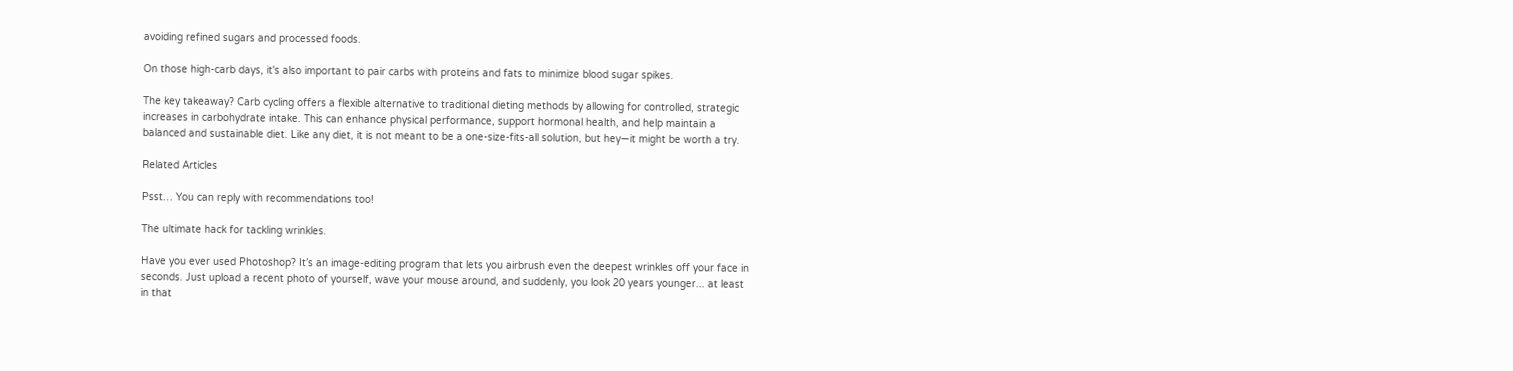avoiding refined sugars and processed foods.

On those high-carb days, it's also important to pair carbs with proteins and fats to minimize blood sugar spikes.

The key takeaway? Carb cycling offers a flexible alternative to traditional dieting methods by allowing for controlled, strategic increases in carbohydrate intake. This can enhance physical performance, support hormonal health, and help maintain a balanced and sustainable diet. Like any diet, it is not meant to be a one-size-fits-all solution, but hey—it might be worth a try.

Related Articles

Psst… You can reply with recommendations too!

The ultimate hack for tackling wrinkles.

Have you ever used Photoshop? It’s an image-editing program that lets you airbrush even the deepest wrinkles off your face in seconds. Just upload a recent photo of yourself, wave your mouse around, and suddenly, you look 20 years younger... at least in that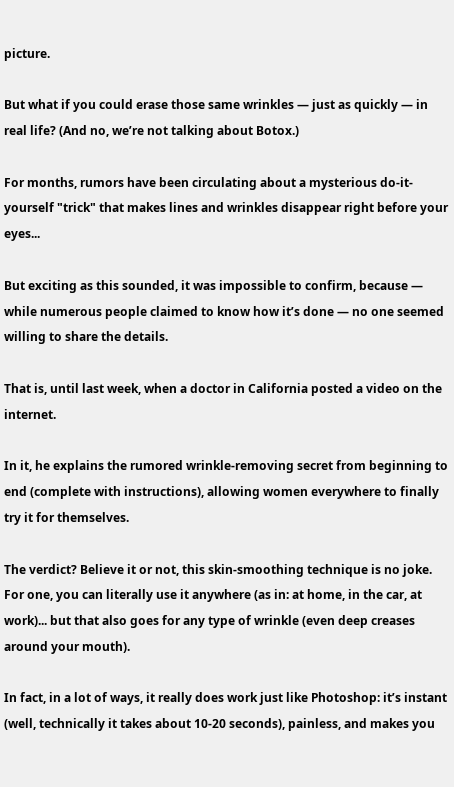picture.

But what if you could erase those same wrinkles — just as quickly — in real life? (And no, we’re not talking about Botox.)

For months, rumors have been circulating about a mysterious do-it-yourself "trick" that makes lines and wrinkles disappear right before your eyes...

But exciting as this sounded, it was impossible to confirm, because — while numerous people claimed to know how it’s done — no one seemed willing to share the details.

That is, until last week, when a doctor in California posted a video on the internet.

In it, he explains the rumored wrinkle-removing secret from beginning to end (complete with instructions), allowing women everywhere to finally try it for themselves.

The verdict? Believe it or not, this skin-smoothing technique is no joke. For one, you can literally use it anywhere (as in: at home, in the car, at work)... but that also goes for any type of wrinkle (even deep creases around your mouth).

In fact, in a lot of ways, it really does work just like Photoshop: it’s instant (well, technically it takes about 10-20 seconds), painless, and makes you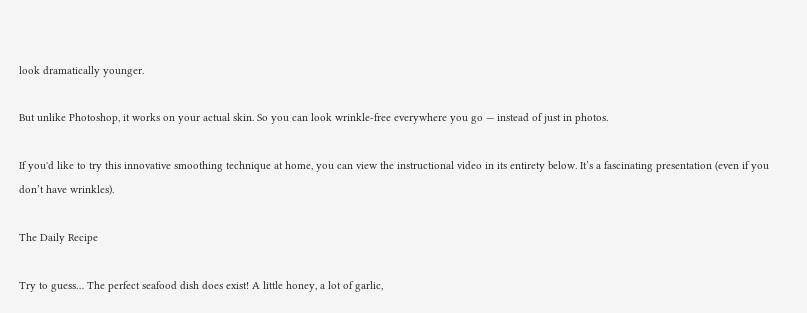look dramatically younger.

But unlike Photoshop, it works on your actual skin. So you can look wrinkle-free everywhere you go — instead of just in photos.

If you'd like to try this innovative smoothing technique at home, you can view the instructional video in its entirety below. It’s a fascinating presentation (even if you don’t have wrinkles).

The Daily Recipe

Try to guess… The perfect seafood dish does exist! A little honey, a lot of garlic,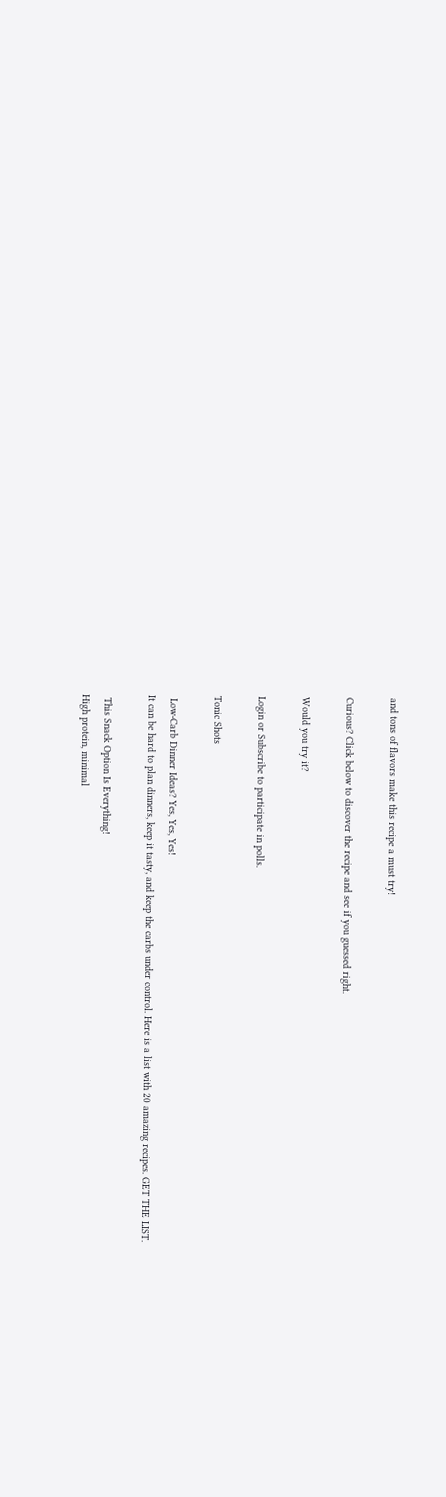and tons of flavors make this recipe a must try!

Curious? Click below to discover the recipe and see if you guessed right.

Would you try it?

Login or Subscribe to participate in polls.

Tonic Shots

 Low-Carb Dinner Ideas? Yes, Yes, Yes!
It can be hard to plan dinners, keep it tasty, and keep the carbs under control. Here is a list with 20 amazing recipes. GET THE LIST.

 This Snack Option Is Everything!
High protein, minimal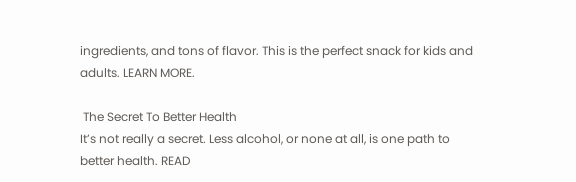ingredients, and tons of flavor. This is the perfect snack for kids and adults. LEARN MORE.

 The Secret To Better Health
It’s not really a secret. Less alcohol, or none at all, is one path to better health. READ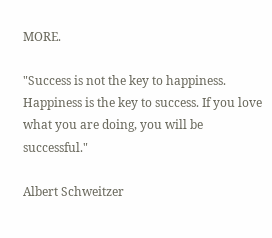MORE.

"Success is not the key to happiness. Happiness is the key to success. If you love what you are doing, you will be successful."

Albert Schweitzer